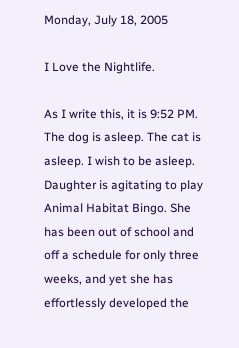Monday, July 18, 2005

I Love the Nightlife.

As I write this, it is 9:52 PM. The dog is asleep. The cat is asleep. I wish to be asleep. Daughter is agitating to play Animal Habitat Bingo. She has been out of school and off a schedule for only three weeks, and yet she has effortlessly developed the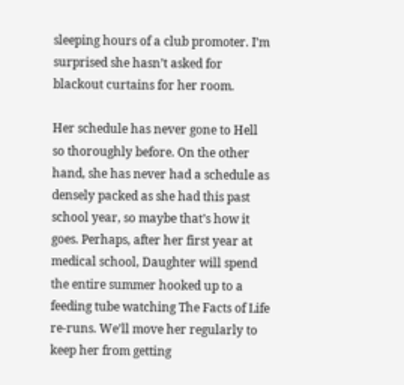sleeping hours of a club promoter. I’m surprised she hasn’t asked for blackout curtains for her room.

Her schedule has never gone to Hell so thoroughly before. On the other hand, she has never had a schedule as densely packed as she had this past school year, so maybe that’s how it goes. Perhaps, after her first year at medical school, Daughter will spend the entire summer hooked up to a feeding tube watching The Facts of Life re-runs. We’ll move her regularly to keep her from getting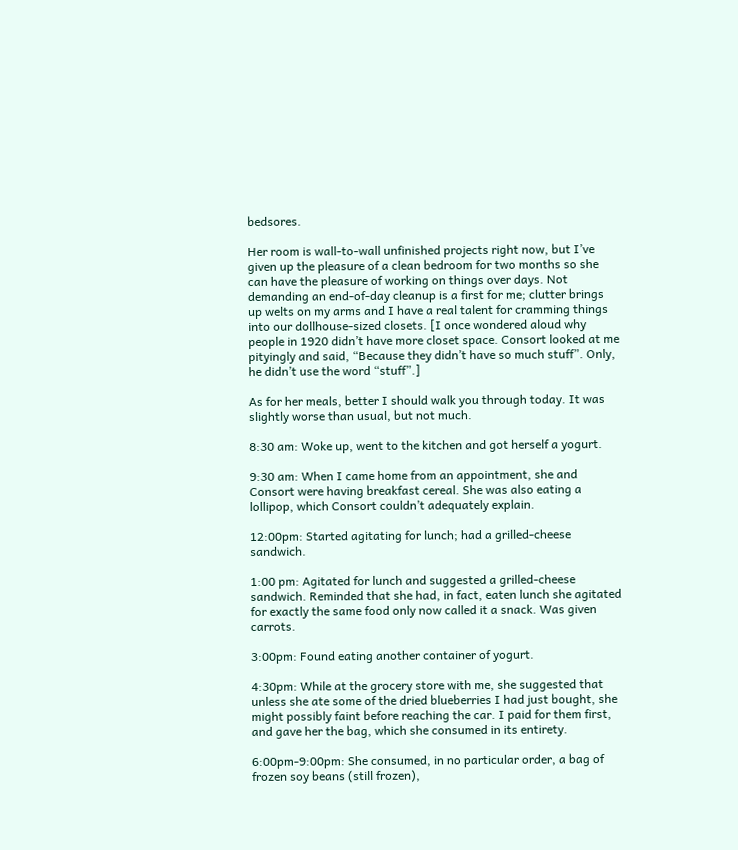bedsores.

Her room is wall-to-wall unfinished projects right now, but I’ve given up the pleasure of a clean bedroom for two months so she can have the pleasure of working on things over days. Not demanding an end-of-day cleanup is a first for me; clutter brings up welts on my arms and I have a real talent for cramming things into our dollhouse-sized closets. [I once wondered aloud why people in 1920 didn’t have more closet space. Consort looked at me pityingly and said, “Because they didn’t have so much stuff”. Only, he didn’t use the word “stuff”.]

As for her meals, better I should walk you through today. It was slightly worse than usual, but not much.

8:30 am: Woke up, went to the kitchen and got herself a yogurt.

9:30 am: When I came home from an appointment, she and Consort were having breakfast cereal. She was also eating a lollipop, which Consort couldn’t adequately explain.

12:00pm: Started agitating for lunch; had a grilled-cheese sandwich.

1:00 pm: Agitated for lunch and suggested a grilled-cheese sandwich. Reminded that she had, in fact, eaten lunch she agitated for exactly the same food only now called it a snack. Was given carrots.

3:00pm: Found eating another container of yogurt.

4:30pm: While at the grocery store with me, she suggested that unless she ate some of the dried blueberries I had just bought, she might possibly faint before reaching the car. I paid for them first, and gave her the bag, which she consumed in its entirety.

6:00pm-9:00pm: She consumed, in no particular order, a bag of frozen soy beans (still frozen),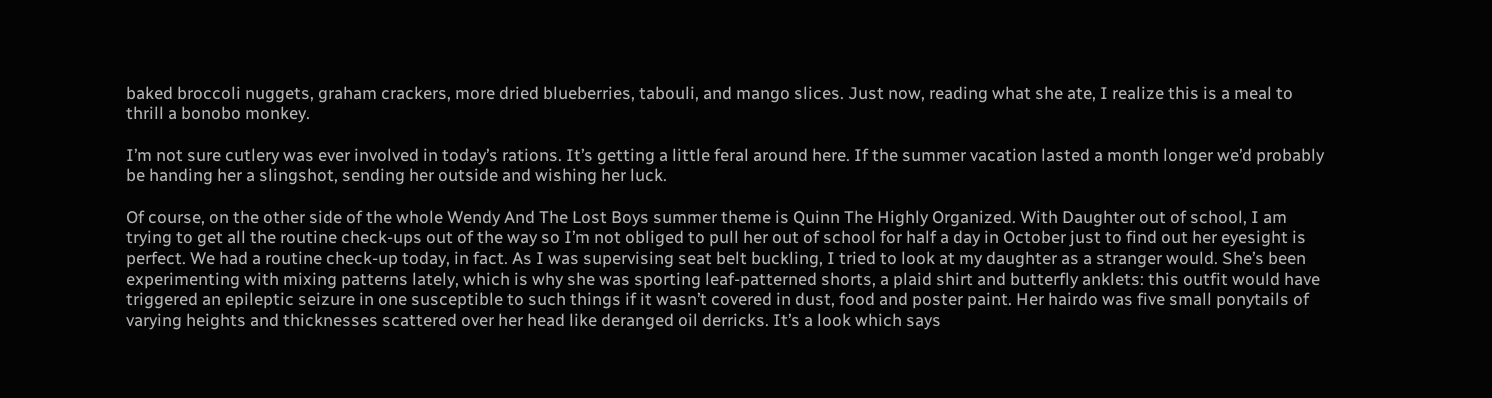baked broccoli nuggets, graham crackers, more dried blueberries, tabouli, and mango slices. Just now, reading what she ate, I realize this is a meal to thrill a bonobo monkey.

I’m not sure cutlery was ever involved in today’s rations. It’s getting a little feral around here. If the summer vacation lasted a month longer we’d probably be handing her a slingshot, sending her outside and wishing her luck.

Of course, on the other side of the whole Wendy And The Lost Boys summer theme is Quinn The Highly Organized. With Daughter out of school, I am trying to get all the routine check-ups out of the way so I’m not obliged to pull her out of school for half a day in October just to find out her eyesight is perfect. We had a routine check-up today, in fact. As I was supervising seat belt buckling, I tried to look at my daughter as a stranger would. She’s been experimenting with mixing patterns lately, which is why she was sporting leaf-patterned shorts, a plaid shirt and butterfly anklets: this outfit would have triggered an epileptic seizure in one susceptible to such things if it wasn’t covered in dust, food and poster paint. Her hairdo was five small ponytails of varying heights and thicknesses scattered over her head like deranged oil derricks. It’s a look which says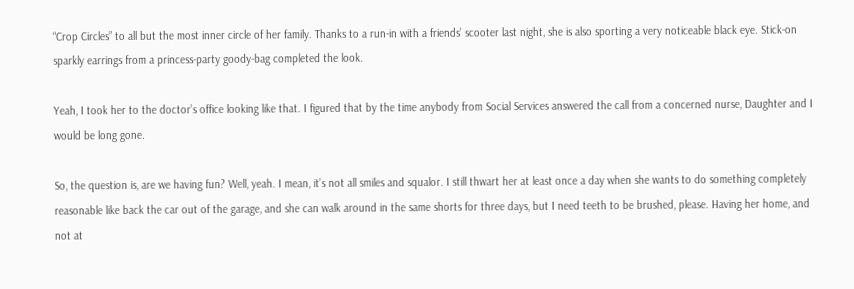“Crop Circles” to all but the most inner circle of her family. Thanks to a run-in with a friends’ scooter last night, she is also sporting a very noticeable black eye. Stick-on sparkly earrings from a princess-party goody-bag completed the look.

Yeah, I took her to the doctor’s office looking like that. I figured that by the time anybody from Social Services answered the call from a concerned nurse, Daughter and I would be long gone.

So, the question is, are we having fun? Well, yeah. I mean, it’s not all smiles and squalor. I still thwart her at least once a day when she wants to do something completely reasonable like back the car out of the garage, and she can walk around in the same shorts for three days, but I need teeth to be brushed, please. Having her home, and not at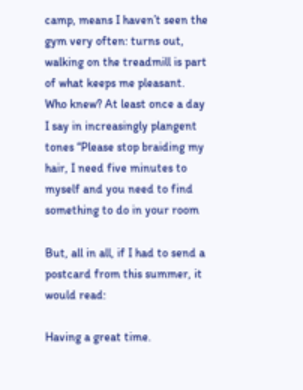camp, means I haven’t seen the gym very often: turns out, walking on the treadmill is part of what keeps me pleasant. Who knew? At least once a day I say in increasingly plangent tones “Please stop braiding my hair, I need five minutes to myself and you need to find something to do in your room

But, all in all, if I had to send a postcard from this summer, it would read:

Having a great time.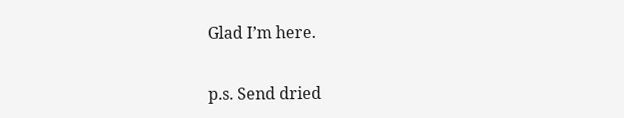Glad I’m here.


p.s. Send dried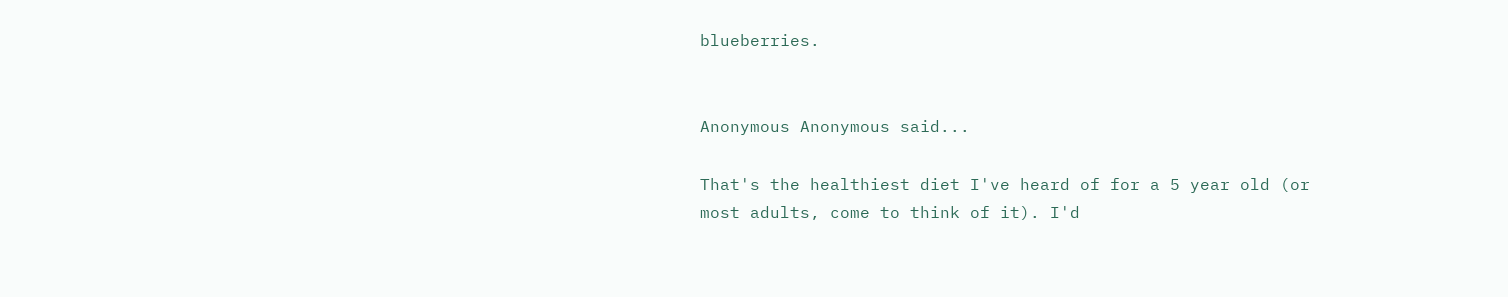blueberries.


Anonymous Anonymous said...

That's the healthiest diet I've heard of for a 5 year old (or most adults, come to think of it). I'd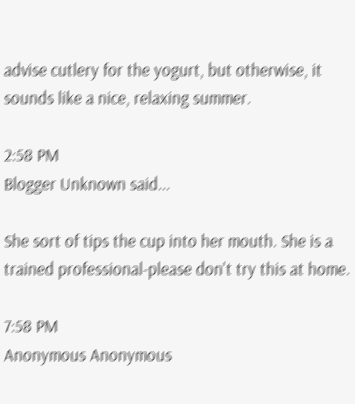advise cutlery for the yogurt, but otherwise, it sounds like a nice, relaxing summer.

2:58 PM
Blogger Unknown said...

She sort of tips the cup into her mouth. She is a trained professional-please don't try this at home.

7:58 PM
Anonymous Anonymous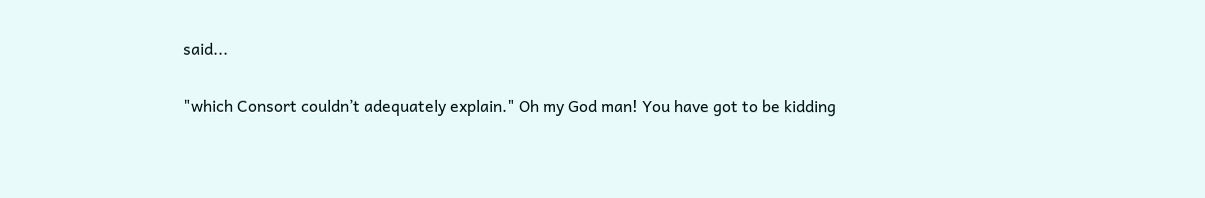said...

"which Consort couldn’t adequately explain." Oh my God man! You have got to be kidding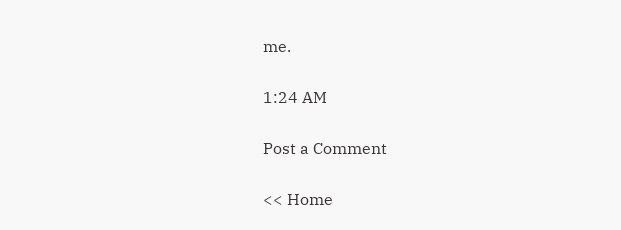me.

1:24 AM

Post a Comment

<< Home